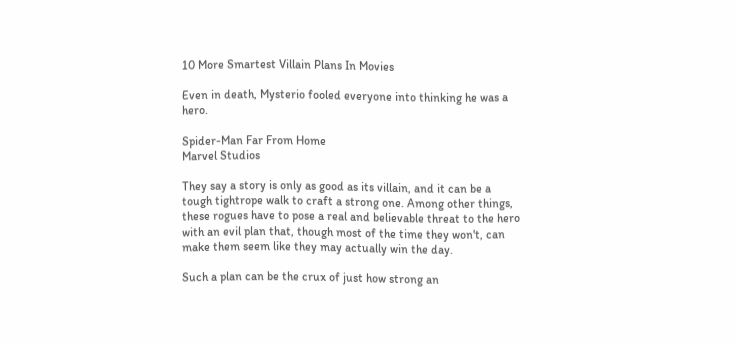10 More Smartest Villain Plans In Movies

Even in death, Mysterio fooled everyone into thinking he was a hero.

Spider-Man Far From Home
Marvel Studios

They say a story is only as good as its villain, and it can be a tough tightrope walk to craft a strong one. Among other things, these rogues have to pose a real and believable threat to the hero with an evil plan that, though most of the time they won't, can make them seem like they may actually win the day.

Such a plan can be the crux of just how strong an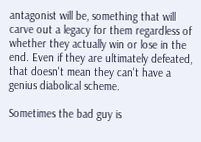antagonist will be, something that will carve out a legacy for them regardless of whether they actually win or lose in the end. Even if they are ultimately defeated, that doesn't mean they can't have a genius diabolical scheme.

Sometimes the bad guy is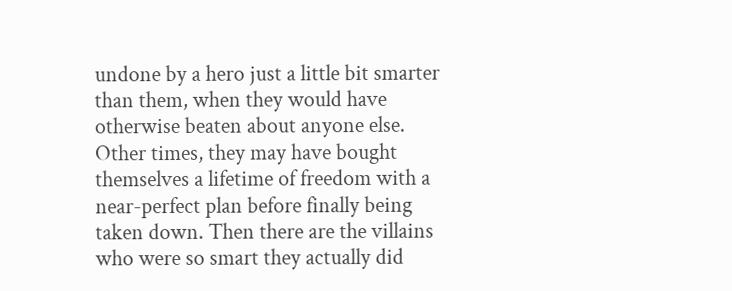undone by a hero just a little bit smarter than them, when they would have otherwise beaten about anyone else. Other times, they may have bought themselves a lifetime of freedom with a near-perfect plan before finally being taken down. Then there are the villains who were so smart they actually did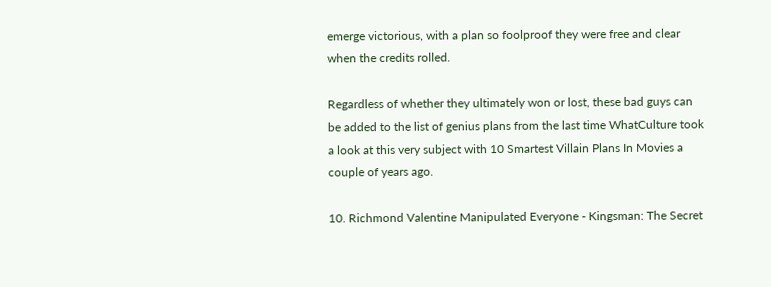emerge victorious, with a plan so foolproof they were free and clear when the credits rolled.

Regardless of whether they ultimately won or lost, these bad guys can be added to the list of genius plans from the last time WhatCulture took a look at this very subject with 10 Smartest Villain Plans In Movies a couple of years ago.

10. Richmond Valentine Manipulated Everyone - Kingsman: The Secret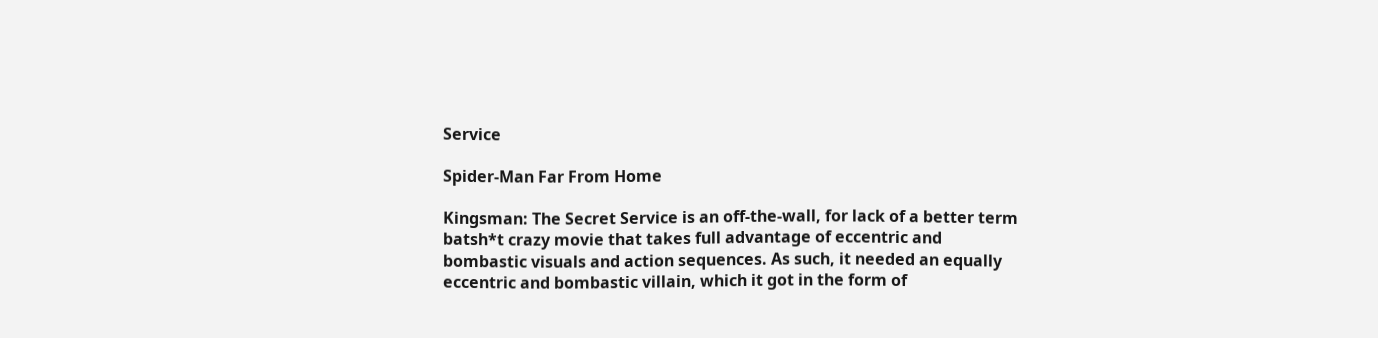Service

Spider-Man Far From Home

Kingsman: The Secret Service is an off-the-wall, for lack of a better term batsh*t crazy movie that takes full advantage of eccentric and bombastic visuals and action sequences. As such, it needed an equally eccentric and bombastic villain, which it got in the form of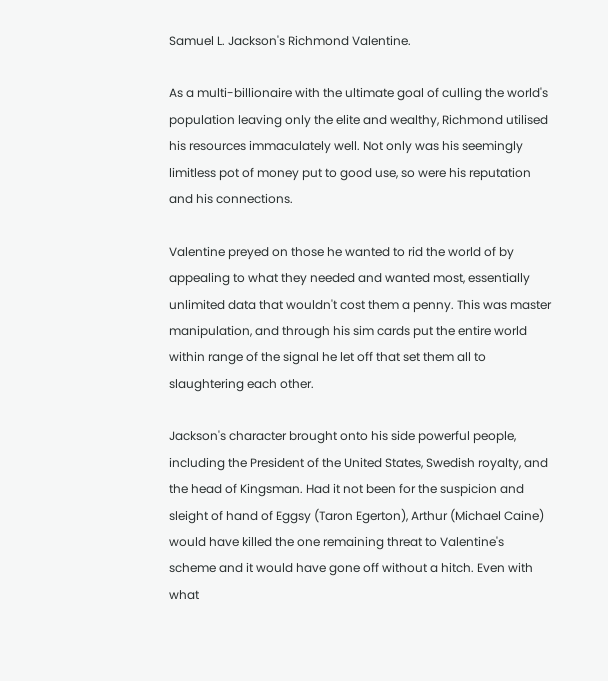Samuel L. Jackson's Richmond Valentine.

As a multi-billionaire with the ultimate goal of culling the world's population leaving only the elite and wealthy, Richmond utilised his resources immaculately well. Not only was his seemingly limitless pot of money put to good use, so were his reputation and his connections.

Valentine preyed on those he wanted to rid the world of by appealing to what they needed and wanted most, essentially unlimited data that wouldn't cost them a penny. This was master manipulation, and through his sim cards put the entire world within range of the signal he let off that set them all to slaughtering each other.

Jackson's character brought onto his side powerful people, including the President of the United States, Swedish royalty, and the head of Kingsman. Had it not been for the suspicion and sleight of hand of Eggsy (Taron Egerton), Arthur (Michael Caine) would have killed the one remaining threat to Valentine's scheme and it would have gone off without a hitch. Even with what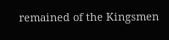remained of the Kingsmen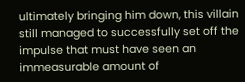ultimately bringing him down, this villain still managed to successfully set off the impulse that must have seen an immeasurable amount of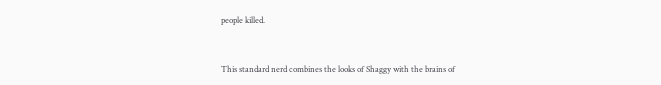people killed.


This standard nerd combines the looks of Shaggy with the brains of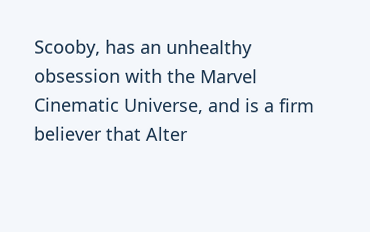Scooby, has an unhealthy obsession with the Marvel Cinematic Universe, and is a firm believer that Alter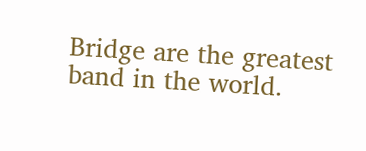Bridge are the greatest band in the world.